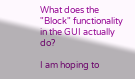What does the "Block" functionality in the GUI actually do?

I am hoping to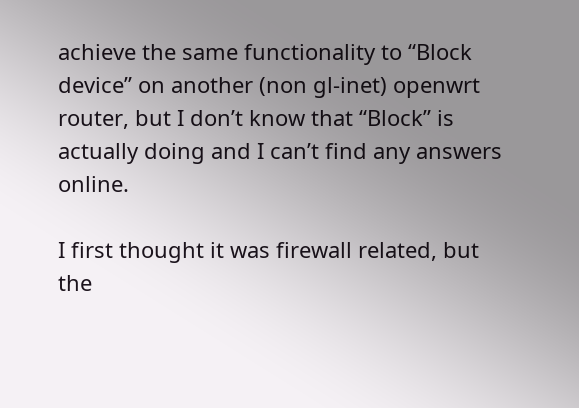achieve the same functionality to “Block device” on another (non gl-inet) openwrt router, but I don’t know that “Block” is actually doing and I can’t find any answers online.

I first thought it was firewall related, but the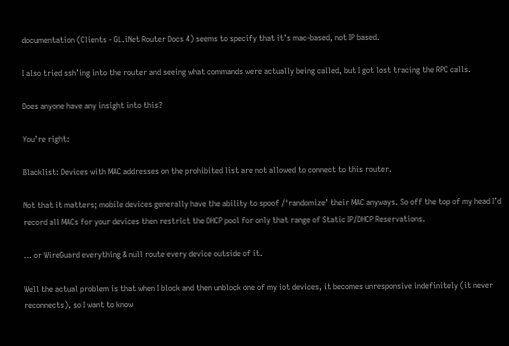documentation (Clients - GL.iNet Router Docs 4) seems to specify that it’s mac-based, not IP based.

I also tried ssh’ing into the router and seeing what commands were actually being called, but I got lost tracing the RPC calls.

Does anyone have any insight into this?

You’re right:

Blacklist: Devices with MAC addresses on the prohibited list are not allowed to connect to this router.

Not that it matters; mobile devices generally have the ability to spoof /‘randomize’ their MAC anyways. So off the top of my head I’d record all MACs for your devices then restrict the DHCP pool for only that range of Static IP/DHCP Reservations.

… or WireGuard everything & null route every device outside of it.

Well the actual problem is that when I block and then unblock one of my iot devices, it becomes unresponsive indefinitely (it never reconnects), so I want to know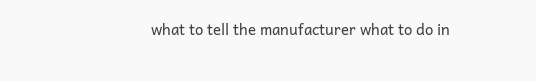what to tell the manufacturer what to do in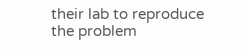their lab to reproduce the problem